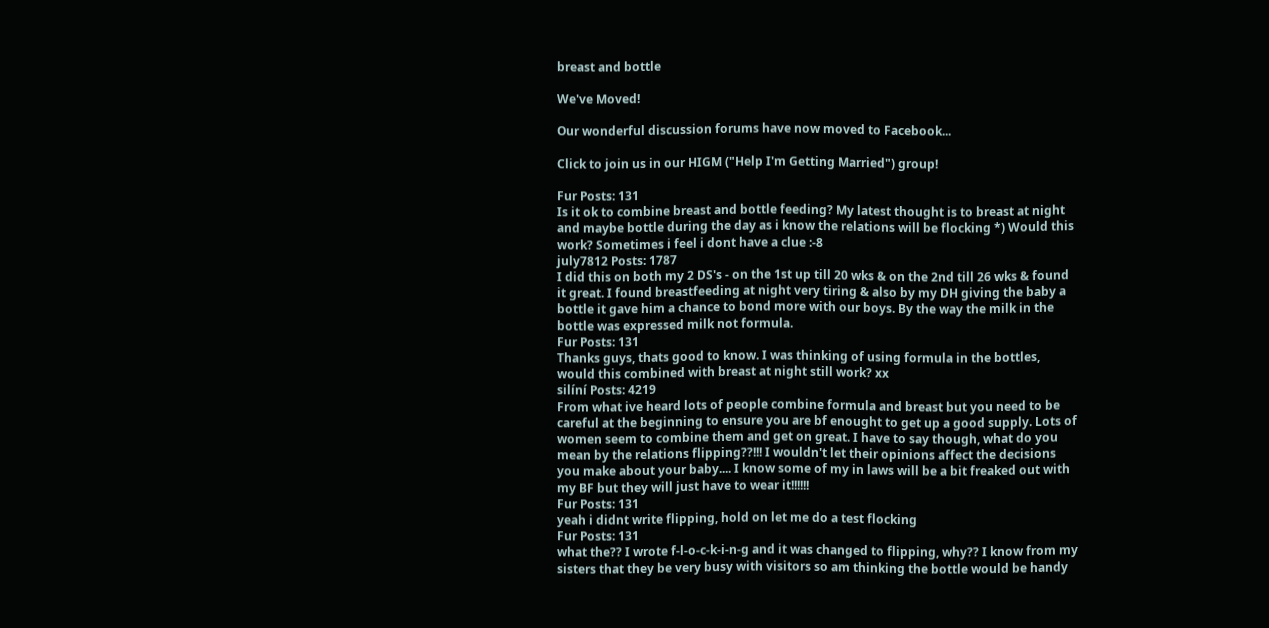breast and bottle

We've Moved!

Our wonderful discussion forums have now moved to Facebook...

Click to join us in our HIGM ("Help I'm Getting Married") group!

Fur Posts: 131
Is it ok to combine breast and bottle feeding? My latest thought is to breast at night and maybe bottle during the day as i know the relations will be flocking *) Would this work? Sometimes i feel i dont have a clue :-8
july7812 Posts: 1787
I did this on both my 2 DS's - on the 1st up till 20 wks & on the 2nd till 26 wks & found it great. I found breastfeeding at night very tiring & also by my DH giving the baby a bottle it gave him a chance to bond more with our boys. By the way the milk in the bottle was expressed milk not formula.
Fur Posts: 131
Thanks guys, thats good to know. I was thinking of using formula in the bottles, would this combined with breast at night still work? xx
silíní Posts: 4219
From what ive heard lots of people combine formula and breast but you need to be careful at the beginning to ensure you are bf enought to get up a good supply. Lots of women seem to combine them and get on great. I have to say though, what do you mean by the relations flipping??!!! I wouldn't let their opinions affect the decisions you make about your baby.... I know some of my in laws will be a bit freaked out with my BF but they will just have to wear it!!!!!!
Fur Posts: 131
yeah i didnt write flipping, hold on let me do a test flocking
Fur Posts: 131
what the?? I wrote f-l-o-c-k-i-n-g and it was changed to flipping, why?? I know from my sisters that they be very busy with visitors so am thinking the bottle would be handy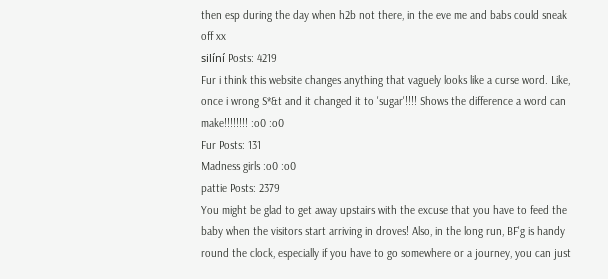then esp during the day when h2b not there, in the eve me and babs could sneak off xx
silíní Posts: 4219
Fur i think this website changes anything that vaguely looks like a curse word. Like, once i wrong S*&t and it changed it to 'sugar'!!!! Shows the difference a word can make!!!!!!!! :o0 :o0
Fur Posts: 131
Madness girls :o0 :o0
pattie Posts: 2379
You might be glad to get away upstairs with the excuse that you have to feed the baby when the visitors start arriving in droves! Also, in the long run, BF'g is handy round the clock, especially if you have to go somewhere or a journey, you can just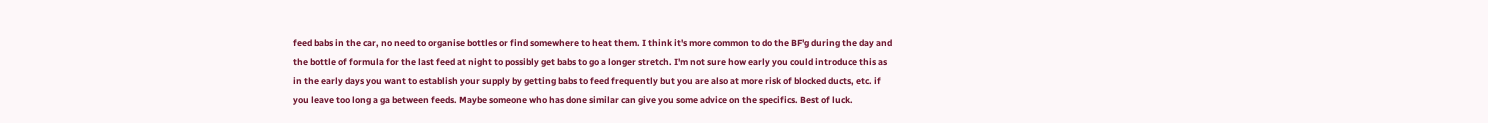feed babs in the car, no need to organise bottles or find somewhere to heat them. I think it's more common to do the BF'g during the day and the bottle of formula for the last feed at night to possibly get babs to go a longer stretch. I'm not sure how early you could introduce this as in the early days you want to establish your supply by getting babs to feed frequently but you are also at more risk of blocked ducts, etc. if you leave too long a ga between feeds. Maybe someone who has done similar can give you some advice on the specifics. Best of luck.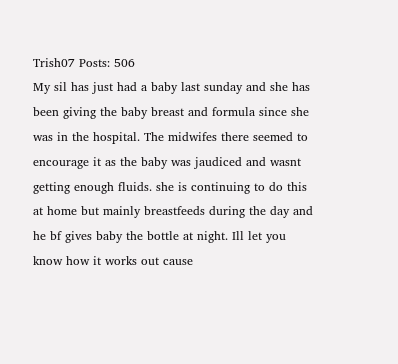Trish07 Posts: 506
My sil has just had a baby last sunday and she has been giving the baby breast and formula since she was in the hospital. The midwifes there seemed to encourage it as the baby was jaudiced and wasnt getting enough fluids. she is continuing to do this at home but mainly breastfeeds during the day and he bf gives baby the bottle at night. Ill let you know how it works out cause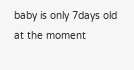baby is only 7days old at the moment